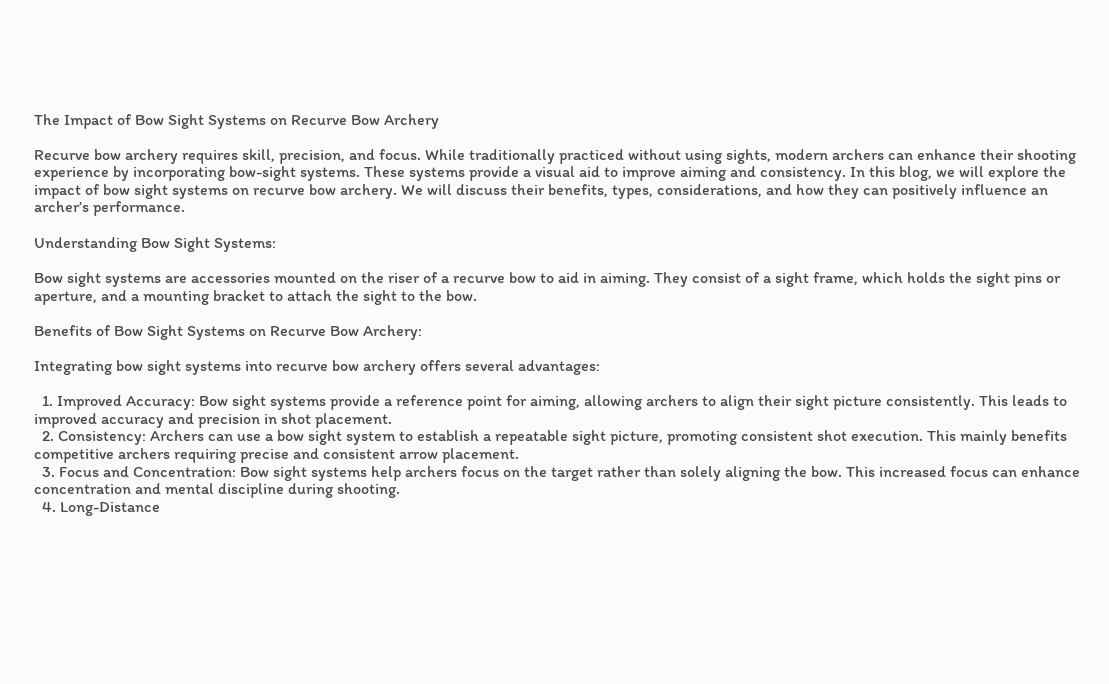The Impact of Bow Sight Systems on Recurve Bow Archery

Recurve bow archery requires skill, precision, and focus. While traditionally practiced without using sights, modern archers can enhance their shooting experience by incorporating bow-sight systems. These systems provide a visual aid to improve aiming and consistency. In this blog, we will explore the impact of bow sight systems on recurve bow archery. We will discuss their benefits, types, considerations, and how they can positively influence an archer’s performance.

Understanding Bow Sight Systems:

Bow sight systems are accessories mounted on the riser of a recurve bow to aid in aiming. They consist of a sight frame, which holds the sight pins or aperture, and a mounting bracket to attach the sight to the bow.

Benefits of Bow Sight Systems on Recurve Bow Archery:

Integrating bow sight systems into recurve bow archery offers several advantages:

  1. Improved Accuracy: Bow sight systems provide a reference point for aiming, allowing archers to align their sight picture consistently. This leads to improved accuracy and precision in shot placement.
  2. Consistency: Archers can use a bow sight system to establish a repeatable sight picture, promoting consistent shot execution. This mainly benefits competitive archers requiring precise and consistent arrow placement.
  3. Focus and Concentration: Bow sight systems help archers focus on the target rather than solely aligning the bow. This increased focus can enhance concentration and mental discipline during shooting.
  4. Long-Distance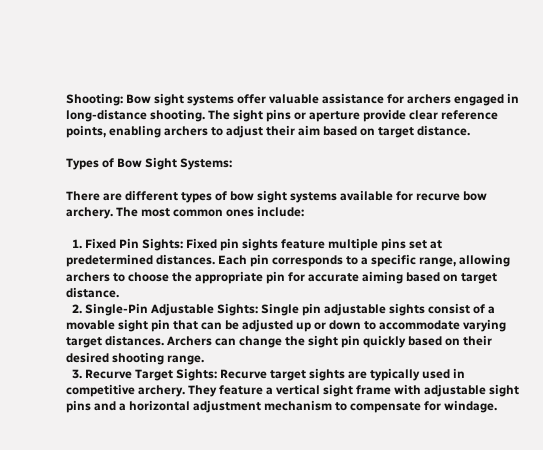Shooting: Bow sight systems offer valuable assistance for archers engaged in long-distance shooting. The sight pins or aperture provide clear reference points, enabling archers to adjust their aim based on target distance.

Types of Bow Sight Systems:

There are different types of bow sight systems available for recurve bow archery. The most common ones include:

  1. Fixed Pin Sights: Fixed pin sights feature multiple pins set at predetermined distances. Each pin corresponds to a specific range, allowing archers to choose the appropriate pin for accurate aiming based on target distance.
  2. Single-Pin Adjustable Sights: Single pin adjustable sights consist of a movable sight pin that can be adjusted up or down to accommodate varying target distances. Archers can change the sight pin quickly based on their desired shooting range.
  3. Recurve Target Sights: Recurve target sights are typically used in competitive archery. They feature a vertical sight frame with adjustable sight pins and a horizontal adjustment mechanism to compensate for windage.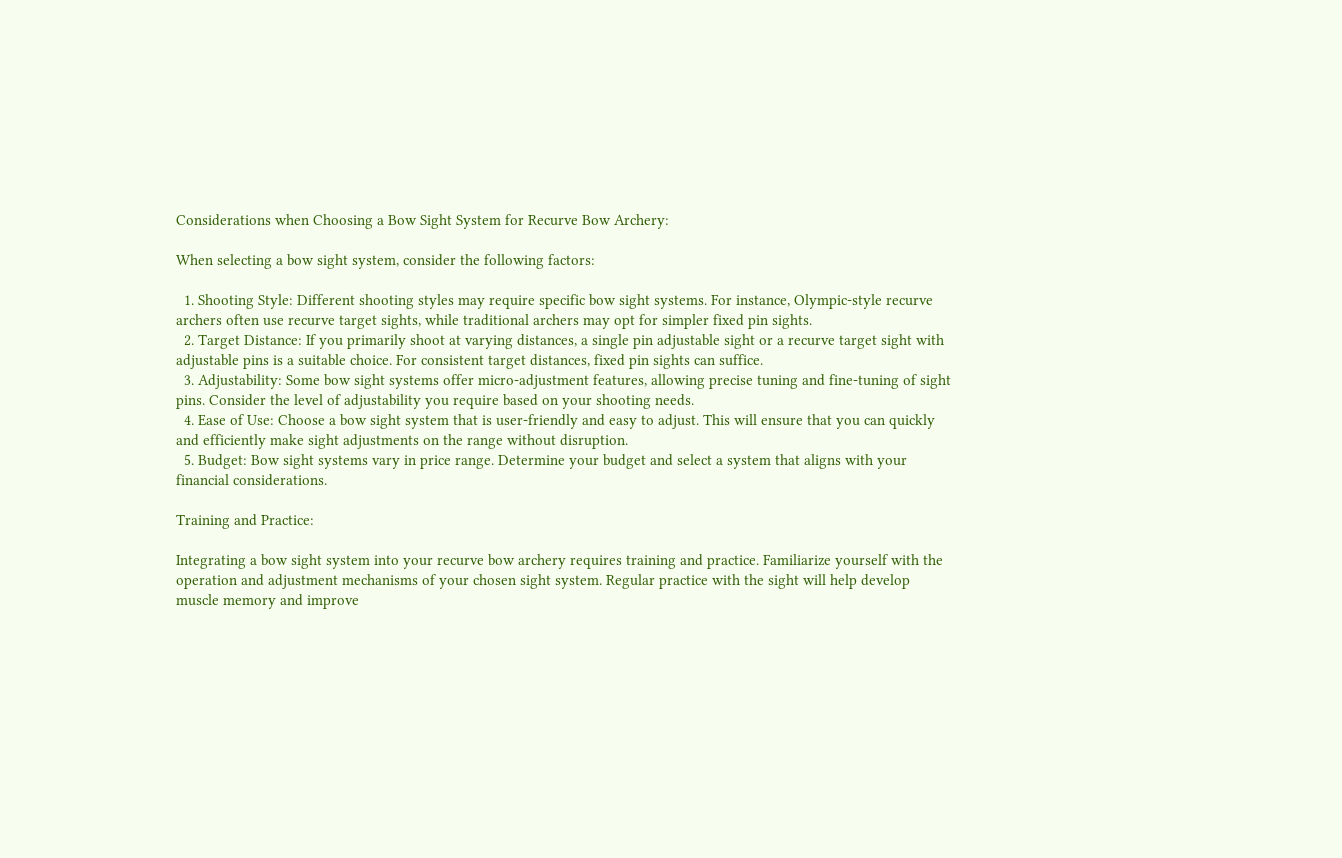Considerations when Choosing a Bow Sight System for Recurve Bow Archery:

When selecting a bow sight system, consider the following factors:

  1. Shooting Style: Different shooting styles may require specific bow sight systems. For instance, Olympic-style recurve archers often use recurve target sights, while traditional archers may opt for simpler fixed pin sights.
  2. Target Distance: If you primarily shoot at varying distances, a single pin adjustable sight or a recurve target sight with adjustable pins is a suitable choice. For consistent target distances, fixed pin sights can suffice.
  3. Adjustability: Some bow sight systems offer micro-adjustment features, allowing precise tuning and fine-tuning of sight pins. Consider the level of adjustability you require based on your shooting needs.
  4. Ease of Use: Choose a bow sight system that is user-friendly and easy to adjust. This will ensure that you can quickly and efficiently make sight adjustments on the range without disruption.
  5. Budget: Bow sight systems vary in price range. Determine your budget and select a system that aligns with your financial considerations.

Training and Practice:

Integrating a bow sight system into your recurve bow archery requires training and practice. Familiarize yourself with the operation and adjustment mechanisms of your chosen sight system. Regular practice with the sight will help develop muscle memory and improve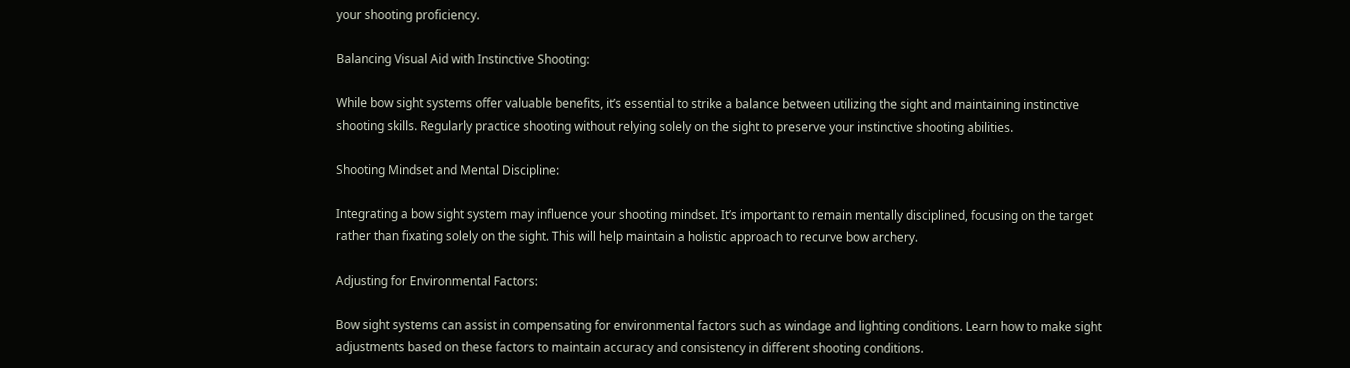your shooting proficiency.

Balancing Visual Aid with Instinctive Shooting:

While bow sight systems offer valuable benefits, it’s essential to strike a balance between utilizing the sight and maintaining instinctive shooting skills. Regularly practice shooting without relying solely on the sight to preserve your instinctive shooting abilities.

Shooting Mindset and Mental Discipline:

Integrating a bow sight system may influence your shooting mindset. It’s important to remain mentally disciplined, focusing on the target rather than fixating solely on the sight. This will help maintain a holistic approach to recurve bow archery.

Adjusting for Environmental Factors:

Bow sight systems can assist in compensating for environmental factors such as windage and lighting conditions. Learn how to make sight adjustments based on these factors to maintain accuracy and consistency in different shooting conditions.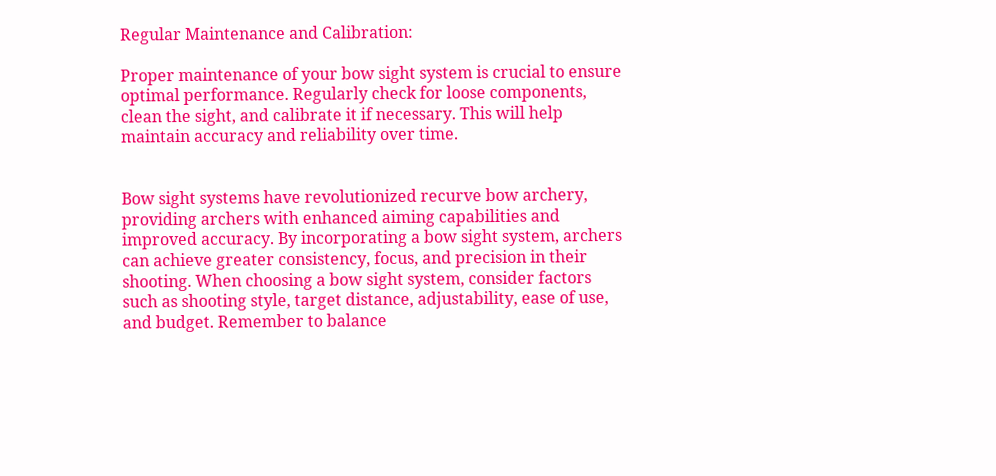Regular Maintenance and Calibration:

Proper maintenance of your bow sight system is crucial to ensure optimal performance. Regularly check for loose components, clean the sight, and calibrate it if necessary. This will help maintain accuracy and reliability over time.


Bow sight systems have revolutionized recurve bow archery, providing archers with enhanced aiming capabilities and improved accuracy. By incorporating a bow sight system, archers can achieve greater consistency, focus, and precision in their shooting. When choosing a bow sight system, consider factors such as shooting style, target distance, adjustability, ease of use, and budget. Remember to balance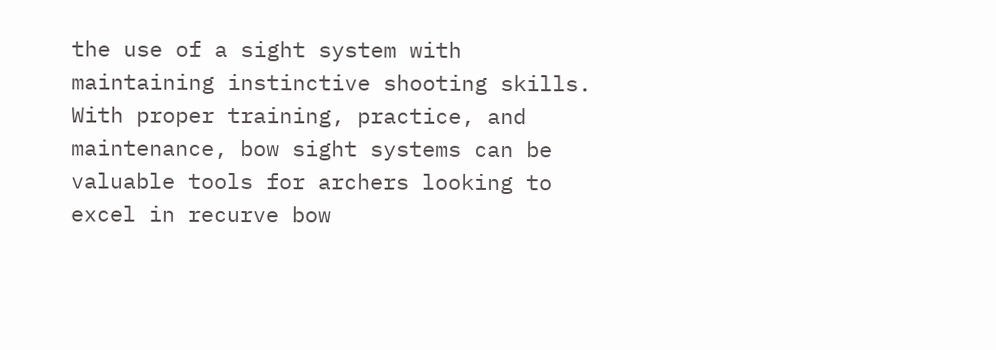the use of a sight system with maintaining instinctive shooting skills. With proper training, practice, and maintenance, bow sight systems can be valuable tools for archers looking to excel in recurve bow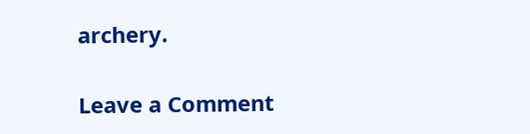archery.

Leave a Comment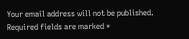Your email address will not be published. Required fields are marked *